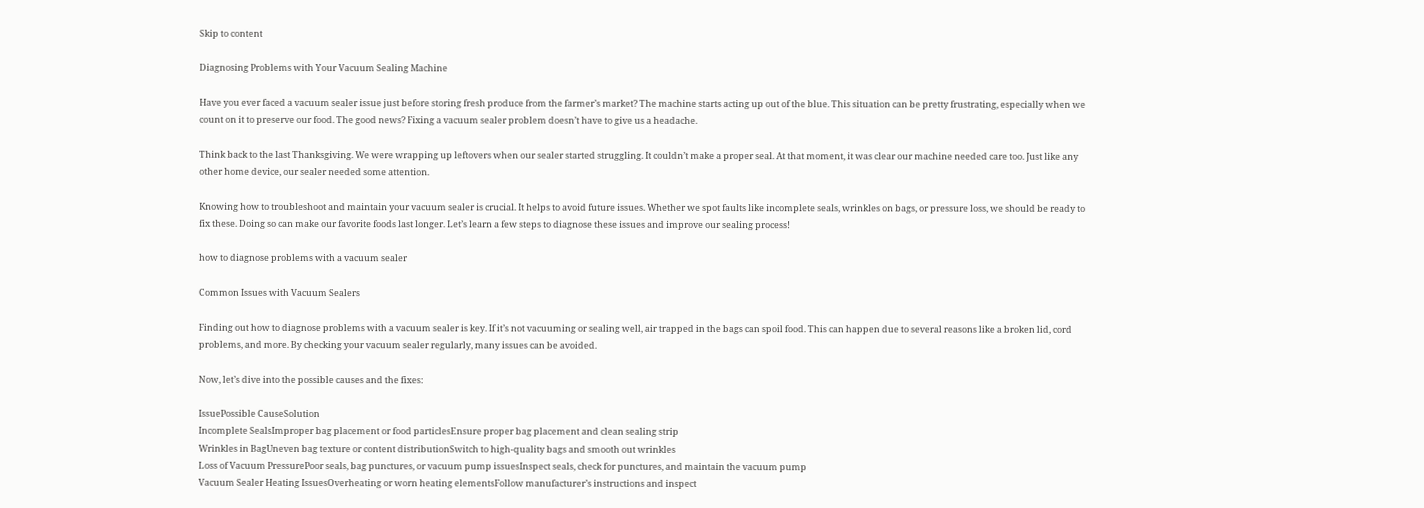Skip to content

Diagnosing Problems with Your Vacuum Sealing Machine

Have you ever faced a vacuum sealer issue just before storing fresh produce from the farmer’s market? The machine starts acting up out of the blue. This situation can be pretty frustrating, especially when we count on it to preserve our food. The good news? Fixing a vacuum sealer problem doesn’t have to give us a headache.

Think back to the last Thanksgiving. We were wrapping up leftovers when our sealer started struggling. It couldn’t make a proper seal. At that moment, it was clear our machine needed care too. Just like any other home device, our sealer needed some attention.

Knowing how to troubleshoot and maintain your vacuum sealer is crucial. It helps to avoid future issues. Whether we spot faults like incomplete seals, wrinkles on bags, or pressure loss, we should be ready to fix these. Doing so can make our favorite foods last longer. Let’s learn a few steps to diagnose these issues and improve our sealing process!

how to diagnose problems with a vacuum sealer

Common Issues with Vacuum Sealers

Finding out how to diagnose problems with a vacuum sealer is key. If it’s not vacuuming or sealing well, air trapped in the bags can spoil food. This can happen due to several reasons like a broken lid, cord problems, and more. By checking your vacuum sealer regularly, many issues can be avoided.

Now, let’s dive into the possible causes and the fixes:

IssuePossible CauseSolution
Incomplete SealsImproper bag placement or food particlesEnsure proper bag placement and clean sealing strip
Wrinkles in BagUneven bag texture or content distributionSwitch to high-quality bags and smooth out wrinkles
Loss of Vacuum PressurePoor seals, bag punctures, or vacuum pump issuesInspect seals, check for punctures, and maintain the vacuum pump
Vacuum Sealer Heating IssuesOverheating or worn heating elementsFollow manufacturer’s instructions and inspect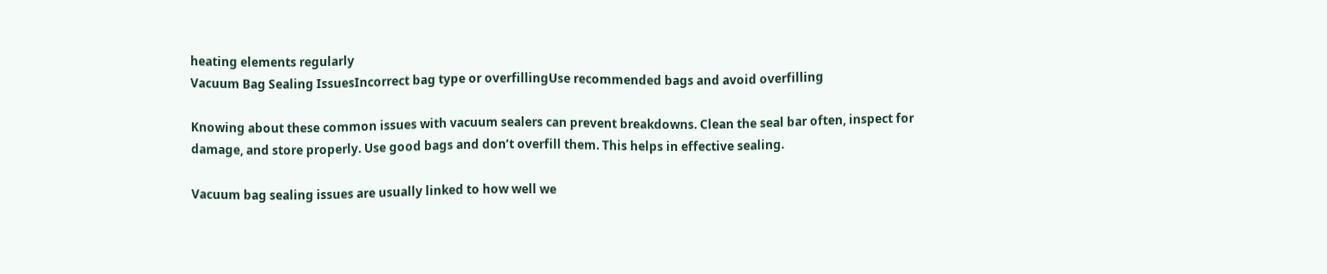heating elements regularly
Vacuum Bag Sealing IssuesIncorrect bag type or overfillingUse recommended bags and avoid overfilling

Knowing about these common issues with vacuum sealers can prevent breakdowns. Clean the seal bar often, inspect for damage, and store properly. Use good bags and don’t overfill them. This helps in effective sealing.

Vacuum bag sealing issues are usually linked to how well we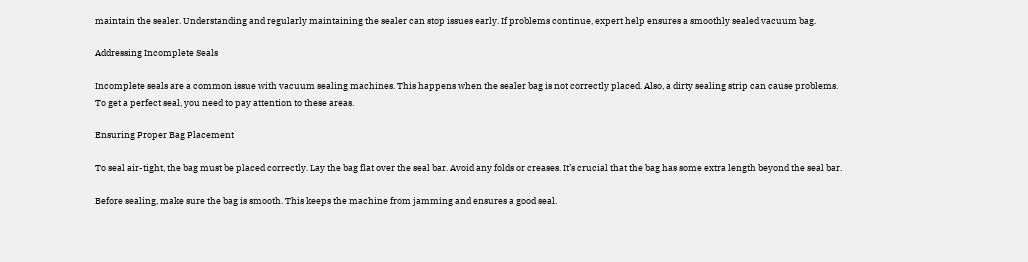maintain the sealer. Understanding and regularly maintaining the sealer can stop issues early. If problems continue, expert help ensures a smoothly sealed vacuum bag.

Addressing Incomplete Seals

Incomplete seals are a common issue with vacuum sealing machines. This happens when the sealer bag is not correctly placed. Also, a dirty sealing strip can cause problems. To get a perfect seal, you need to pay attention to these areas.

Ensuring Proper Bag Placement

To seal air-tight, the bag must be placed correctly. Lay the bag flat over the seal bar. Avoid any folds or creases. It’s crucial that the bag has some extra length beyond the seal bar.

Before sealing, make sure the bag is smooth. This keeps the machine from jamming and ensures a good seal.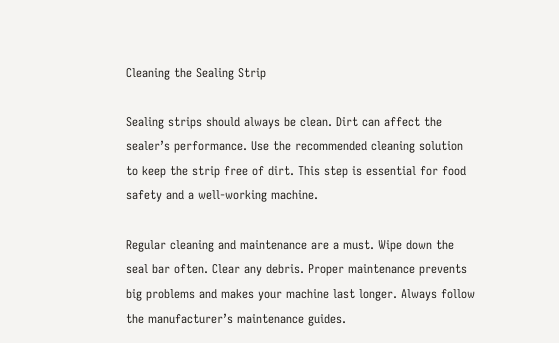Cleaning the Sealing Strip

Sealing strips should always be clean. Dirt can affect the sealer’s performance. Use the recommended cleaning solution to keep the strip free of dirt. This step is essential for food safety and a well-working machine.

Regular cleaning and maintenance are a must. Wipe down the seal bar often. Clear any debris. Proper maintenance prevents big problems and makes your machine last longer. Always follow the manufacturer’s maintenance guides.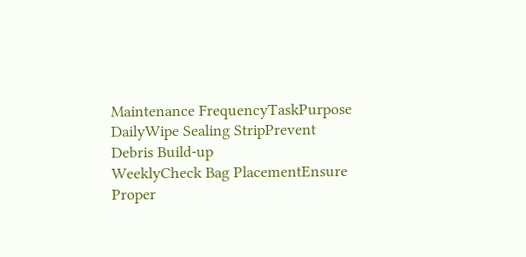Maintenance FrequencyTaskPurpose
DailyWipe Sealing StripPrevent Debris Build-up
WeeklyCheck Bag PlacementEnsure Proper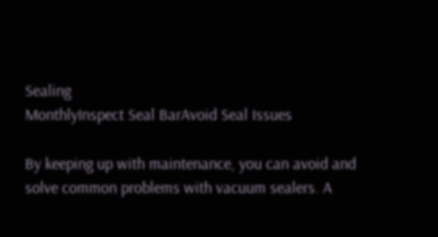Sealing
MonthlyInspect Seal BarAvoid Seal Issues

By keeping up with maintenance, you can avoid and solve common problems with vacuum sealers. A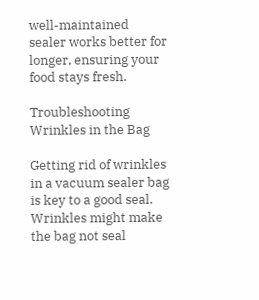well-maintained sealer works better for longer, ensuring your food stays fresh.

Troubleshooting Wrinkles in the Bag

Getting rid of wrinkles in a vacuum sealer bag is key to a good seal. Wrinkles might make the bag not seal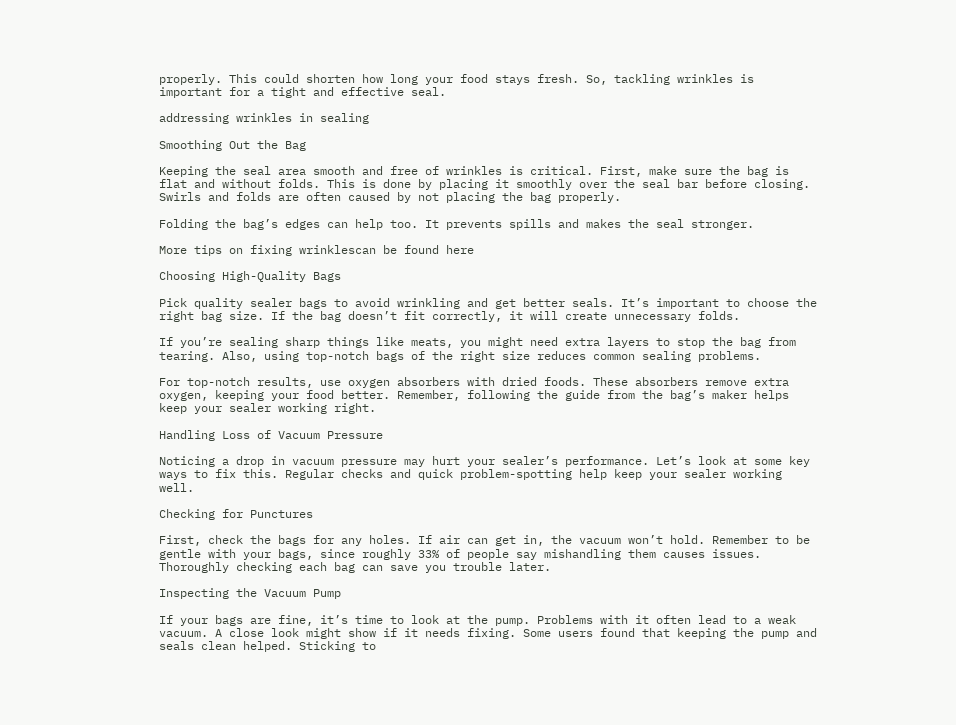properly. This could shorten how long your food stays fresh. So, tackling wrinkles is important for a tight and effective seal.

addressing wrinkles in sealing

Smoothing Out the Bag

Keeping the seal area smooth and free of wrinkles is critical. First, make sure the bag is flat and without folds. This is done by placing it smoothly over the seal bar before closing. Swirls and folds are often caused by not placing the bag properly.

Folding the bag’s edges can help too. It prevents spills and makes the seal stronger.

More tips on fixing wrinklescan be found here

Choosing High-Quality Bags

Pick quality sealer bags to avoid wrinkling and get better seals. It’s important to choose the right bag size. If the bag doesn’t fit correctly, it will create unnecessary folds.

If you’re sealing sharp things like meats, you might need extra layers to stop the bag from tearing. Also, using top-notch bags of the right size reduces common sealing problems.

For top-notch results, use oxygen absorbers with dried foods. These absorbers remove extra oxygen, keeping your food better. Remember, following the guide from the bag’s maker helps keep your sealer working right.

Handling Loss of Vacuum Pressure

Noticing a drop in vacuum pressure may hurt your sealer’s performance. Let’s look at some key ways to fix this. Regular checks and quick problem-spotting help keep your sealer working well.

Checking for Punctures

First, check the bags for any holes. If air can get in, the vacuum won’t hold. Remember to be gentle with your bags, since roughly 33% of people say mishandling them causes issues. Thoroughly checking each bag can save you trouble later.

Inspecting the Vacuum Pump

If your bags are fine, it’s time to look at the pump. Problems with it often lead to a weak vacuum. A close look might show if it needs fixing. Some users found that keeping the pump and seals clean helped. Sticking to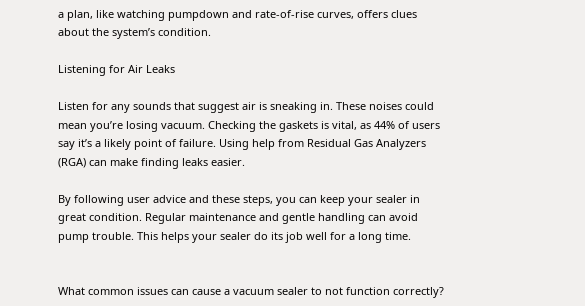a plan, like watching pumpdown and rate-of-rise curves, offers clues about the system’s condition.

Listening for Air Leaks

Listen for any sounds that suggest air is sneaking in. These noises could mean you’re losing vacuum. Checking the gaskets is vital, as 44% of users say it’s a likely point of failure. Using help from Residual Gas Analyzers (RGA) can make finding leaks easier.

By following user advice and these steps, you can keep your sealer in great condition. Regular maintenance and gentle handling can avoid pump trouble. This helps your sealer do its job well for a long time.


What common issues can cause a vacuum sealer to not function correctly?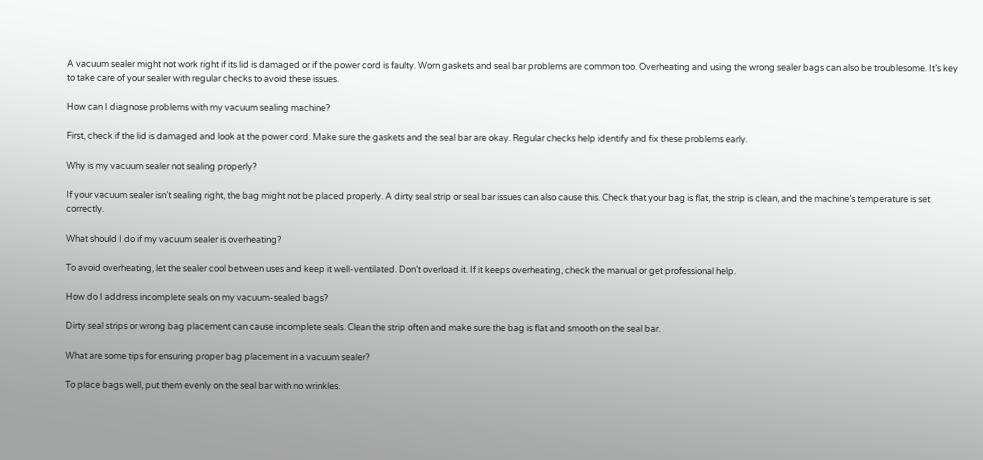A vacuum sealer might not work right if its lid is damaged or if the power cord is faulty. Worn gaskets and seal bar problems are common too. Overheating and using the wrong sealer bags can also be troublesome. It’s key to take care of your sealer with regular checks to avoid these issues.

How can I diagnose problems with my vacuum sealing machine?

First, check if the lid is damaged and look at the power cord. Make sure the gaskets and the seal bar are okay. Regular checks help identify and fix these problems early.

Why is my vacuum sealer not sealing properly?

If your vacuum sealer isn’t sealing right, the bag might not be placed properly. A dirty seal strip or seal bar issues can also cause this. Check that your bag is flat, the strip is clean, and the machine’s temperature is set correctly.

What should I do if my vacuum sealer is overheating?

To avoid overheating, let the sealer cool between uses and keep it well-ventilated. Don’t overload it. If it keeps overheating, check the manual or get professional help.

How do I address incomplete seals on my vacuum-sealed bags?

Dirty seal strips or wrong bag placement can cause incomplete seals. Clean the strip often and make sure the bag is flat and smooth on the seal bar.

What are some tips for ensuring proper bag placement in a vacuum sealer?

To place bags well, put them evenly on the seal bar with no wrinkles.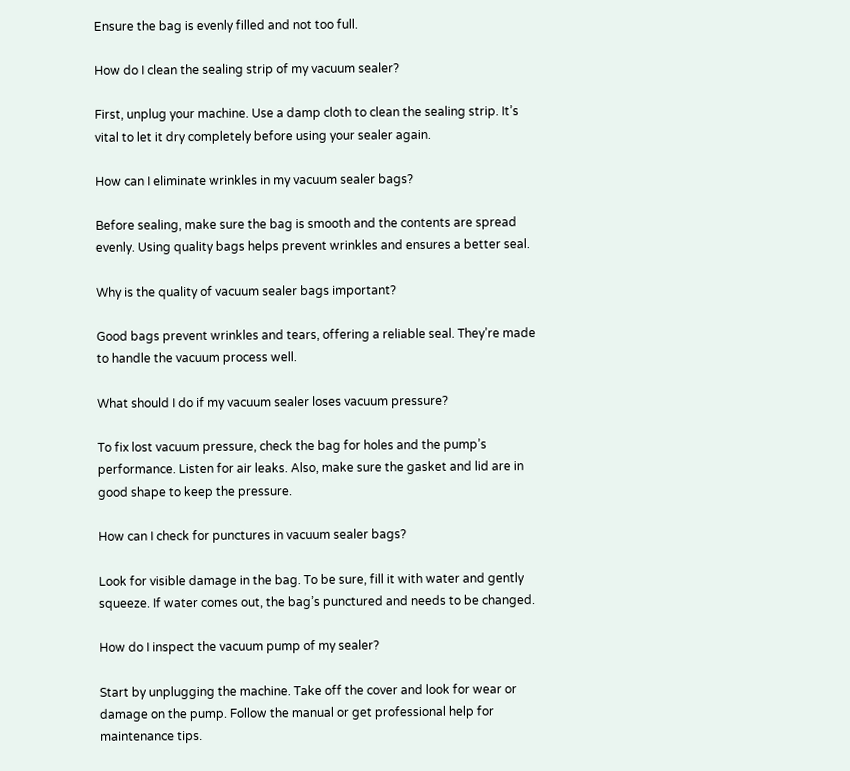Ensure the bag is evenly filled and not too full.

How do I clean the sealing strip of my vacuum sealer?

First, unplug your machine. Use a damp cloth to clean the sealing strip. It’s vital to let it dry completely before using your sealer again.

How can I eliminate wrinkles in my vacuum sealer bags?

Before sealing, make sure the bag is smooth and the contents are spread evenly. Using quality bags helps prevent wrinkles and ensures a better seal.

Why is the quality of vacuum sealer bags important?

Good bags prevent wrinkles and tears, offering a reliable seal. They’re made to handle the vacuum process well.

What should I do if my vacuum sealer loses vacuum pressure?

To fix lost vacuum pressure, check the bag for holes and the pump’s performance. Listen for air leaks. Also, make sure the gasket and lid are in good shape to keep the pressure.

How can I check for punctures in vacuum sealer bags?

Look for visible damage in the bag. To be sure, fill it with water and gently squeeze. If water comes out, the bag’s punctured and needs to be changed.

How do I inspect the vacuum pump of my sealer?

Start by unplugging the machine. Take off the cover and look for wear or damage on the pump. Follow the manual or get professional help for maintenance tips.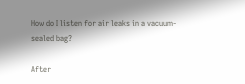How do I listen for air leaks in a vacuum-sealed bag?

After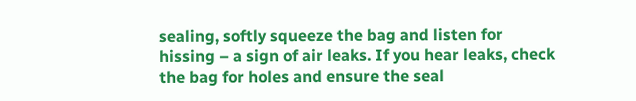sealing, softly squeeze the bag and listen for hissing – a sign of air leaks. If you hear leaks, check the bag for holes and ensure the seal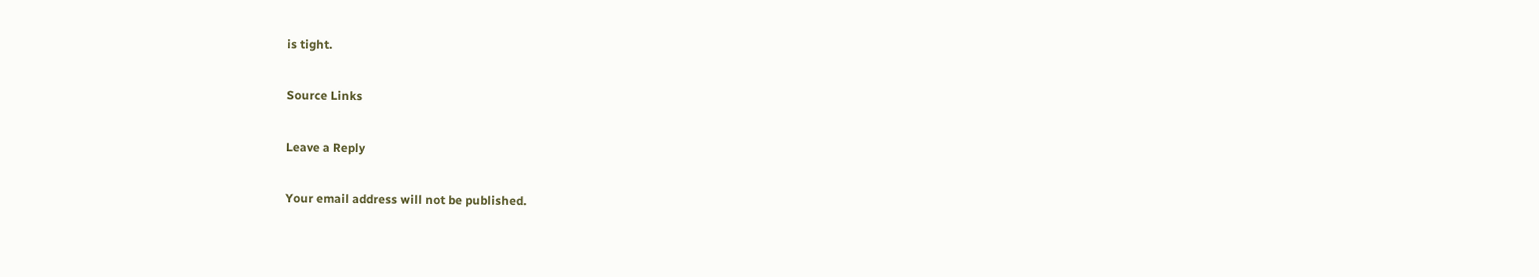is tight.

Source Links

Leave a Reply

Your email address will not be published.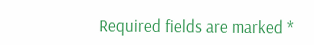Required fields are marked *